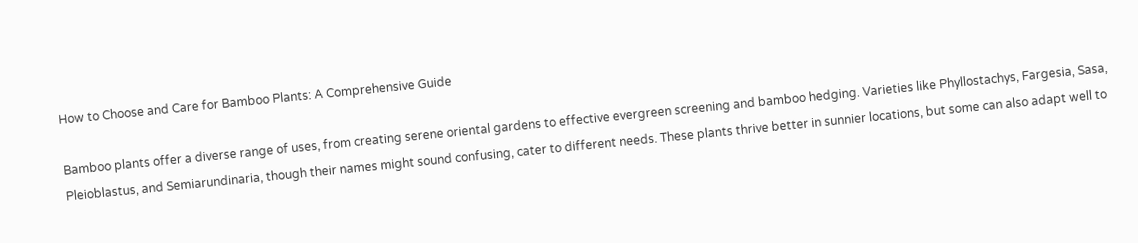How to Choose and Care for Bamboo Plants: A Comprehensive Guide

Bamboo plants offer a diverse range of uses, from creating serene oriental gardens to effective evergreen screening and bamboo hedging. Varieties like Phyllostachys, Fargesia, Sasa, Pleioblastus, and Semiarundinaria, though their names might sound confusing, cater to different needs. These plants thrive better in sunnier locations, but some can also adapt well to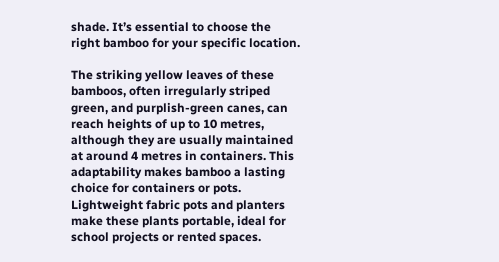shade. It’s essential to choose the right bamboo for your specific location.

The striking yellow leaves of these bamboos, often irregularly striped green, and purplish-green canes, can reach heights of up to 10 metres, although they are usually maintained at around 4 metres in containers. This adaptability makes bamboo a lasting choice for containers or pots. Lightweight fabric pots and planters make these plants portable, ideal for school projects or rented spaces.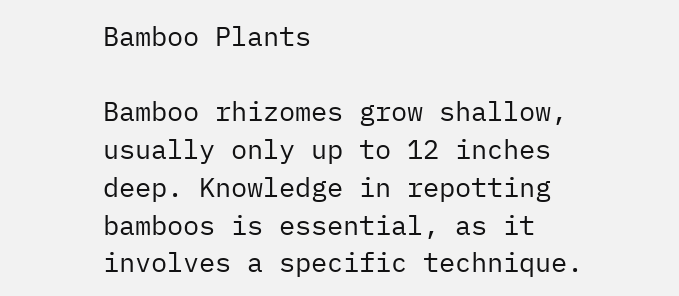Bamboo Plants

Bamboo rhizomes grow shallow, usually only up to 12 inches deep. Knowledge in repotting bamboos is essential, as it involves a specific technique.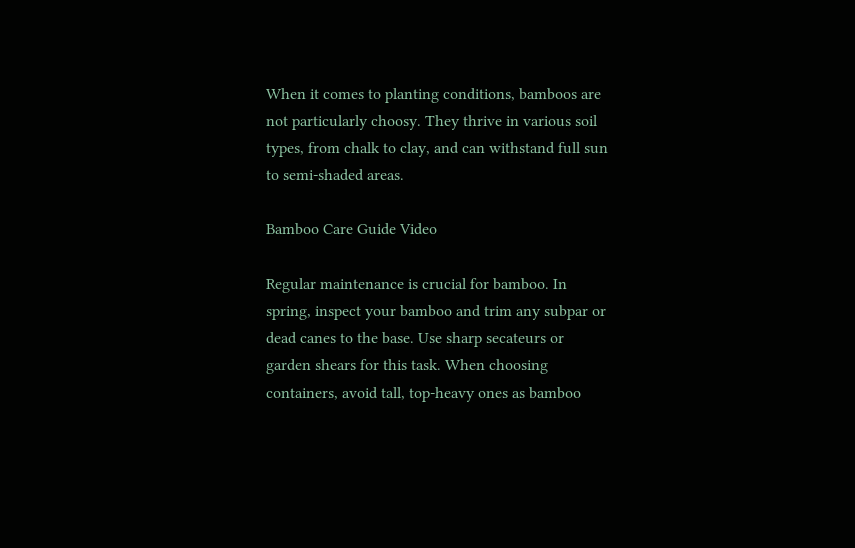When it comes to planting conditions, bamboos are not particularly choosy. They thrive in various soil types, from chalk to clay, and can withstand full sun to semi-shaded areas.

Bamboo Care Guide Video

Regular maintenance is crucial for bamboo. In spring, inspect your bamboo and trim any subpar or dead canes to the base. Use sharp secateurs or garden shears for this task. When choosing containers, avoid tall, top-heavy ones as bamboo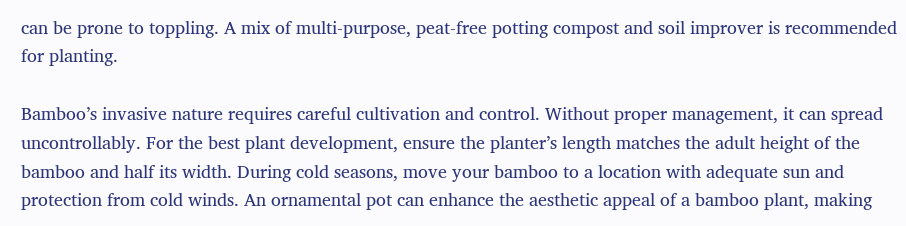can be prone to toppling. A mix of multi-purpose, peat-free potting compost and soil improver is recommended for planting.

Bamboo’s invasive nature requires careful cultivation and control. Without proper management, it can spread uncontrollably. For the best plant development, ensure the planter’s length matches the adult height of the bamboo and half its width. During cold seasons, move your bamboo to a location with adequate sun and protection from cold winds. An ornamental pot can enhance the aesthetic appeal of a bamboo plant, making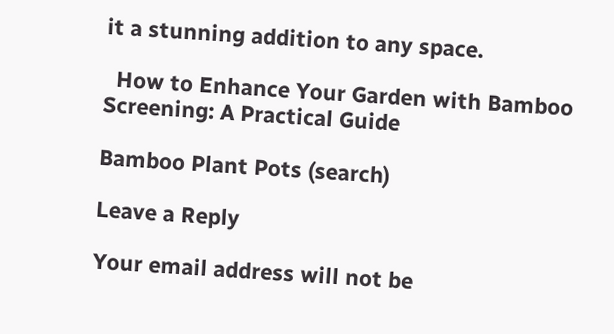it a stunning addition to any space.

  How to Enhance Your Garden with Bamboo Screening: A Practical Guide

Bamboo Plant Pots (search)

Leave a Reply

Your email address will not be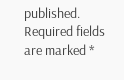published. Required fields are marked *